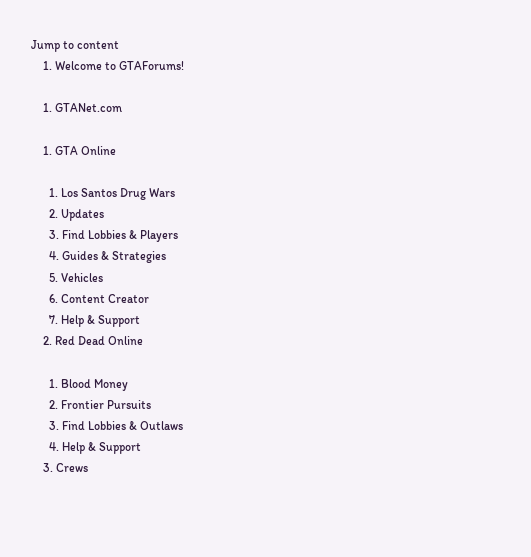Jump to content
    1. Welcome to GTAForums!

    1. GTANet.com

    1. GTA Online

      1. Los Santos Drug Wars
      2. Updates
      3. Find Lobbies & Players
      4. Guides & Strategies
      5. Vehicles
      6. Content Creator
      7. Help & Support
    2. Red Dead Online

      1. Blood Money
      2. Frontier Pursuits
      3. Find Lobbies & Outlaws
      4. Help & Support
    3. Crews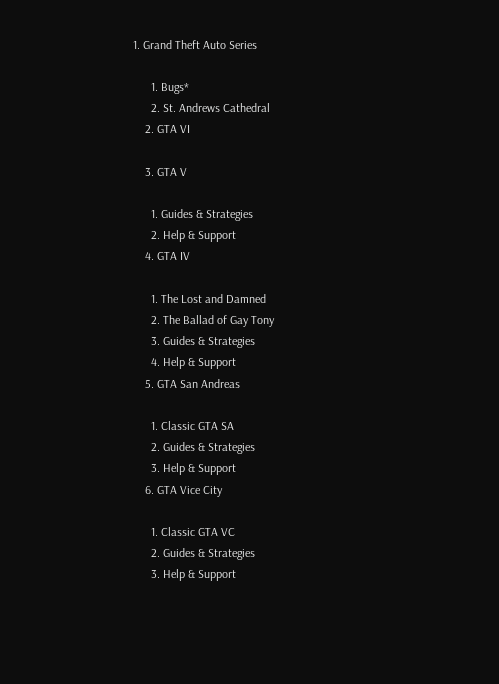1. Grand Theft Auto Series

      1. Bugs*
      2. St. Andrews Cathedral
    2. GTA VI

    3. GTA V

      1. Guides & Strategies
      2. Help & Support
    4. GTA IV

      1. The Lost and Damned
      2. The Ballad of Gay Tony
      3. Guides & Strategies
      4. Help & Support
    5. GTA San Andreas

      1. Classic GTA SA
      2. Guides & Strategies
      3. Help & Support
    6. GTA Vice City

      1. Classic GTA VC
      2. Guides & Strategies
      3. Help & Support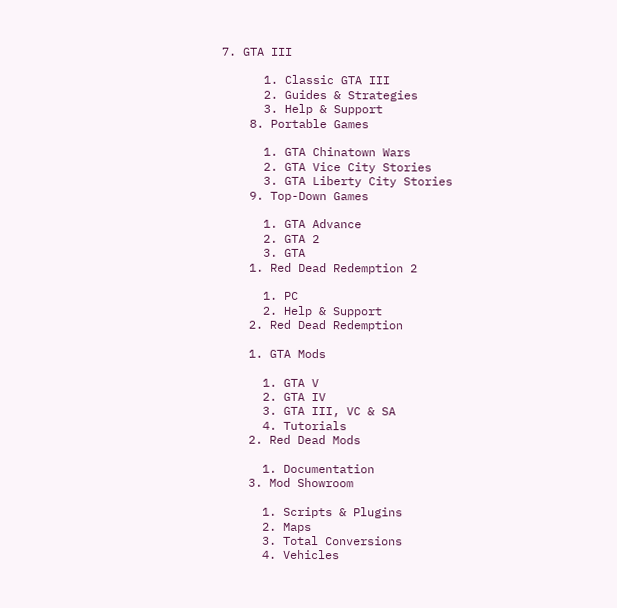7. GTA III

      1. Classic GTA III
      2. Guides & Strategies
      3. Help & Support
    8. Portable Games

      1. GTA Chinatown Wars
      2. GTA Vice City Stories
      3. GTA Liberty City Stories
    9. Top-Down Games

      1. GTA Advance
      2. GTA 2
      3. GTA
    1. Red Dead Redemption 2

      1. PC
      2. Help & Support
    2. Red Dead Redemption

    1. GTA Mods

      1. GTA V
      2. GTA IV
      3. GTA III, VC & SA
      4. Tutorials
    2. Red Dead Mods

      1. Documentation
    3. Mod Showroom

      1. Scripts & Plugins
      2. Maps
      3. Total Conversions
      4. Vehicles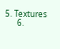5. Textures
      6.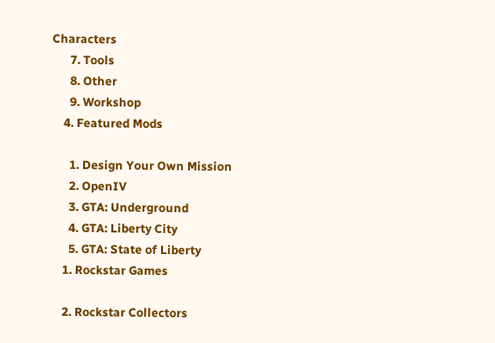Characters
      7. Tools
      8. Other
      9. Workshop
    4. Featured Mods

      1. Design Your Own Mission
      2. OpenIV
      3. GTA: Underground
      4. GTA: Liberty City
      5. GTA: State of Liberty
    1. Rockstar Games

    2. Rockstar Collectors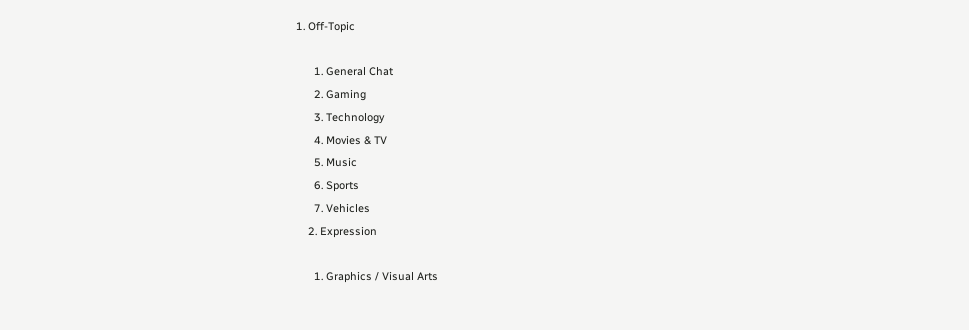1. Off-Topic

      1. General Chat
      2. Gaming
      3. Technology
      4. Movies & TV
      5. Music
      6. Sports
      7. Vehicles
    2. Expression

      1. Graphics / Visual Arts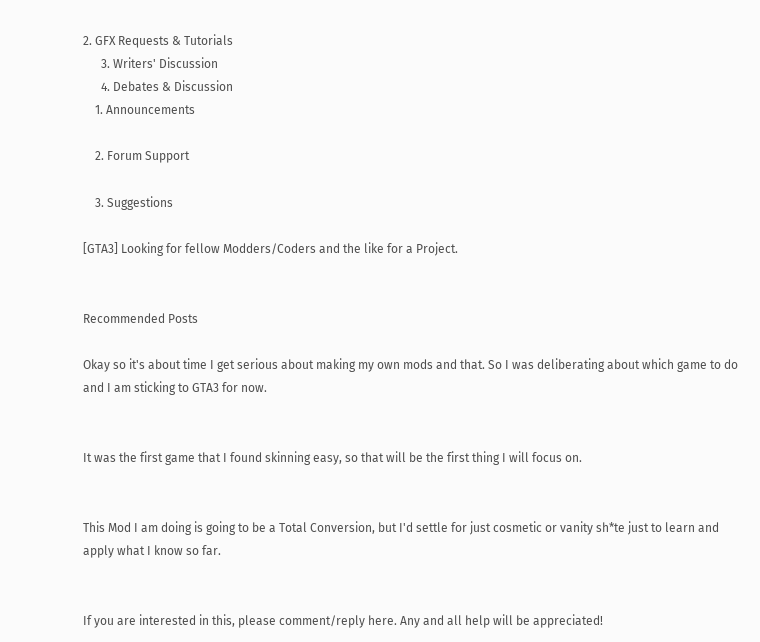2. GFX Requests & Tutorials
      3. Writers' Discussion
      4. Debates & Discussion
    1. Announcements

    2. Forum Support

    3. Suggestions

[GTA3] Looking for fellow Modders/Coders and the like for a Project.


Recommended Posts

Okay so it's about time I get serious about making my own mods and that. So I was deliberating about which game to do and I am sticking to GTA3 for now.


It was the first game that I found skinning easy, so that will be the first thing I will focus on.


This Mod I am doing is going to be a Total Conversion, but I'd settle for just cosmetic or vanity sh*te just to learn and apply what I know so far.


If you are interested in this, please comment/reply here. Any and all help will be appreciated!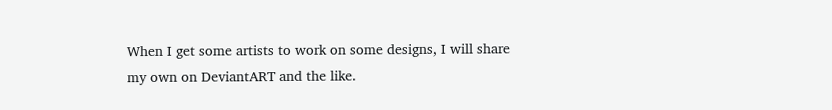When I get some artists to work on some designs, I will share my own on DeviantART and the like.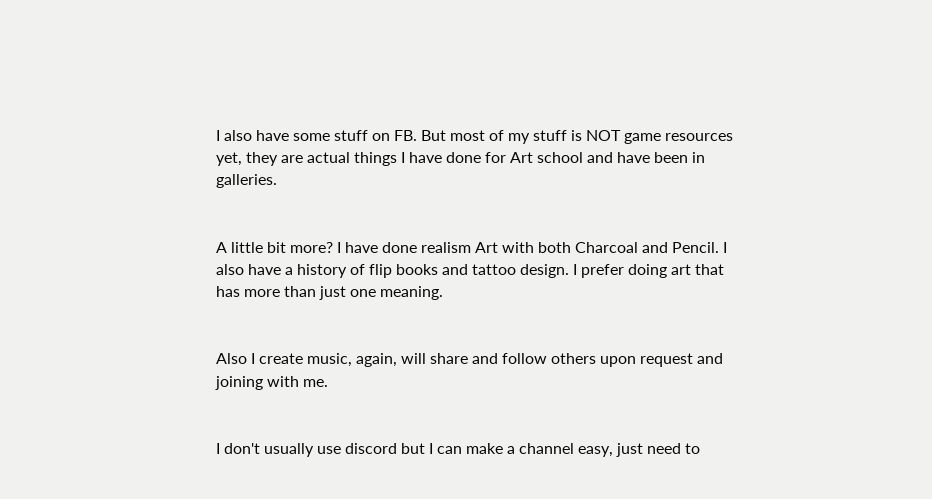I also have some stuff on FB. But most of my stuff is NOT game resources yet, they are actual things I have done for Art school and have been in galleries.


A little bit more? I have done realism Art with both Charcoal and Pencil. I also have a history of flip books and tattoo design. I prefer doing art that has more than just one meaning.


Also I create music, again, will share and follow others upon request and joining with me.


I don't usually use discord but I can make a channel easy, just need to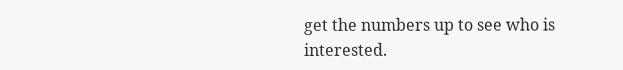get the numbers up to see who is interested.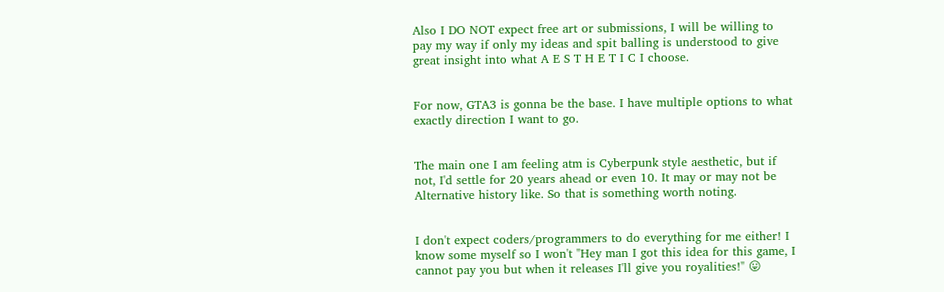Also I DO NOT expect free art or submissions, I will be willing to pay my way if only my ideas and spit balling is understood to give great insight into what A E S T H E T I C I choose.


For now, GTA3 is gonna be the base. I have multiple options to what exactly direction I want to go.


The main one I am feeling atm is Cyberpunk style aesthetic, but if not, I'd settle for 20 years ahead or even 10. It may or may not be Alternative history like. So that is something worth noting.


I don't expect coders/programmers to do everything for me either! I know some myself so I won't "Hey man I got this idea for this game, I cannot pay you but when it releases I'll give you royalities!" 😛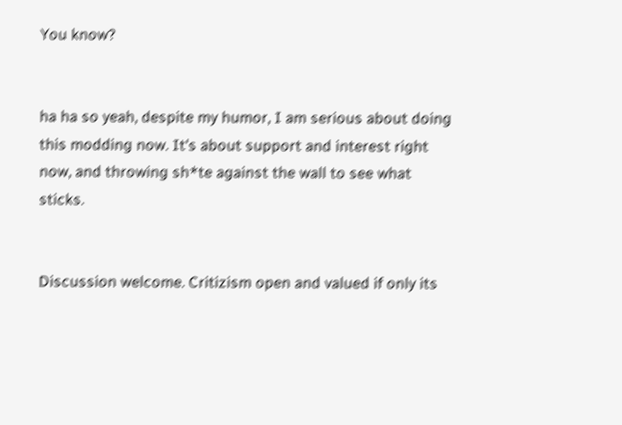You know?


ha ha so yeah, despite my humor, I am serious about doing this modding now. It's about support and interest right now, and throwing sh*te against the wall to see what sticks.


Discussion welcome. Critizism open and valued if only its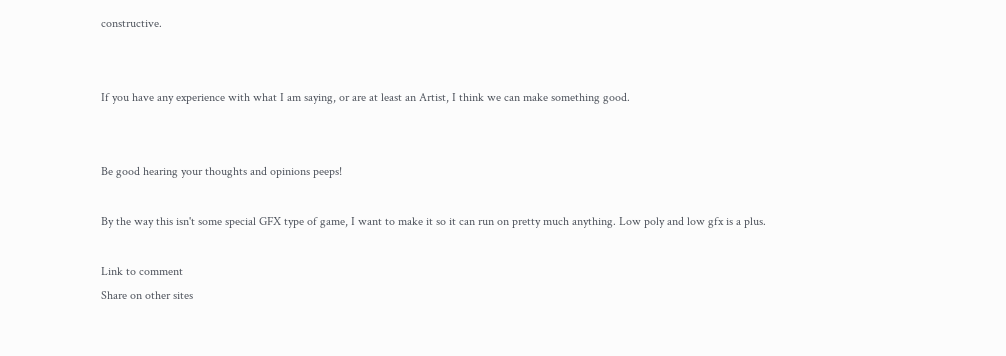constructive.


If you have any experience with what I am saying, or are at least an Artist, I think we can make something good.


Be good hearing your thoughts and opinions peeps!

By the way this isn't some special GFX type of game, I want to make it so it can run on pretty much anything. Low poly and low gfx is a plus.

Link to comment
Share on other sites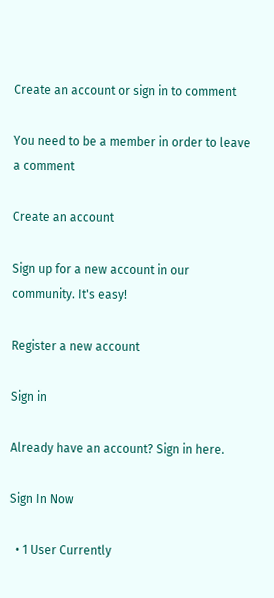Create an account or sign in to comment

You need to be a member in order to leave a comment

Create an account

Sign up for a new account in our community. It's easy!

Register a new account

Sign in

Already have an account? Sign in here.

Sign In Now

  • 1 User Currently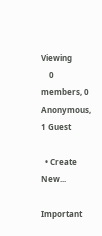Viewing
    0 members, 0 Anonymous, 1 Guest

  • Create New...

Important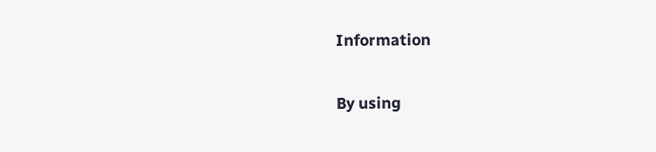Information

By using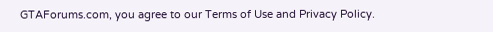GTAForums.com, you agree to our Terms of Use and Privacy Policy.